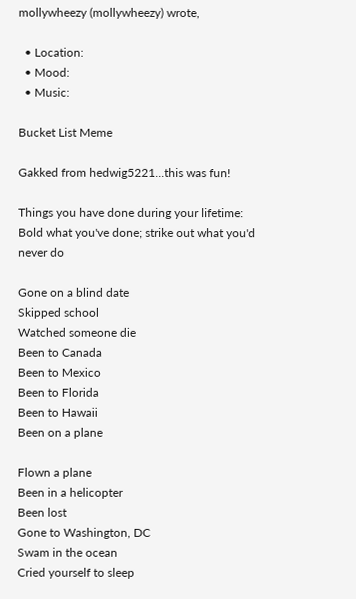mollywheezy (mollywheezy) wrote,

  • Location:
  • Mood:
  • Music:

Bucket List Meme

Gakked from hedwig5221...this was fun!

Things you have done during your lifetime:
Bold what you've done; strike out what you'd never do

Gone on a blind date
Skipped school
Watched someone die
Been to Canada
Been to Mexico
Been to Florida
Been to Hawaii
Been on a plane

Flown a plane
Been in a helicopter
Been lost
Gone to Washington, DC
Swam in the ocean
Cried yourself to sleep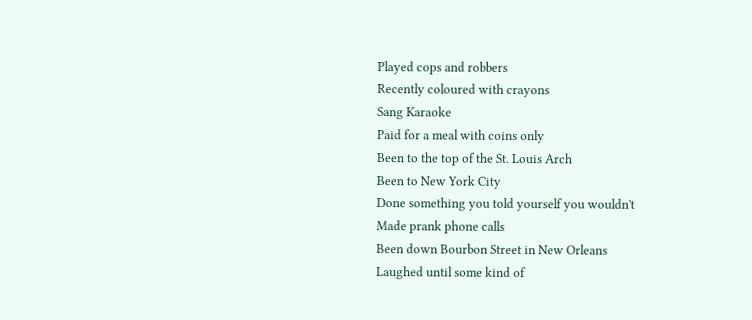Played cops and robbers
Recently coloured with crayons
Sang Karaoke
Paid for a meal with coins only
Been to the top of the St. Louis Arch
Been to New York City
Done something you told yourself you wouldn't
Made prank phone calls
Been down Bourbon Street in New Orleans
Laughed until some kind of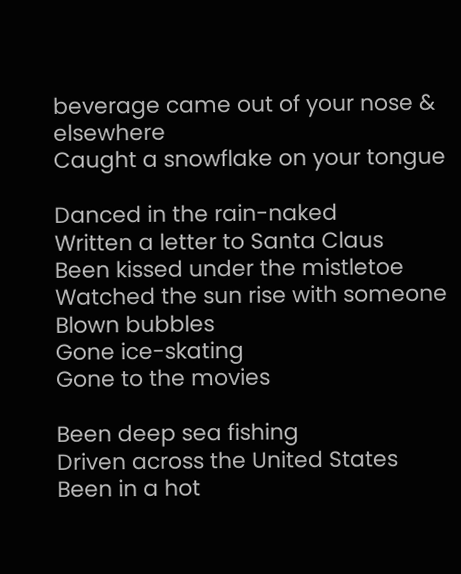beverage came out of your nose & elsewhere
Caught a snowflake on your tongue

Danced in the rain-naked
Written a letter to Santa Claus
Been kissed under the mistletoe
Watched the sun rise with someone
Blown bubbles
Gone ice-skating
Gone to the movies

Been deep sea fishing
Driven across the United States
Been in a hot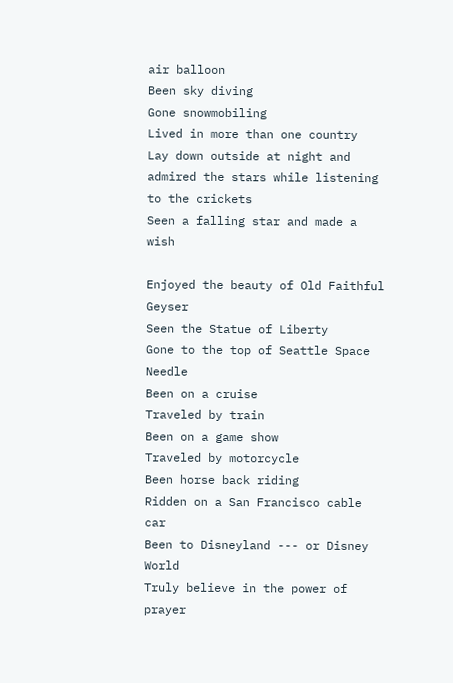air balloon
Been sky diving
Gone snowmobiling
Lived in more than one country
Lay down outside at night and admired the stars while listening to the crickets
Seen a falling star and made a wish

Enjoyed the beauty of Old Faithful Geyser
Seen the Statue of Liberty
Gone to the top of Seattle Space Needle
Been on a cruise
Traveled by train
Been on a game show
Traveled by motorcycle
Been horse back riding
Ridden on a San Francisco cable car
Been to Disneyland --- or Disney World
Truly believe in the power of prayer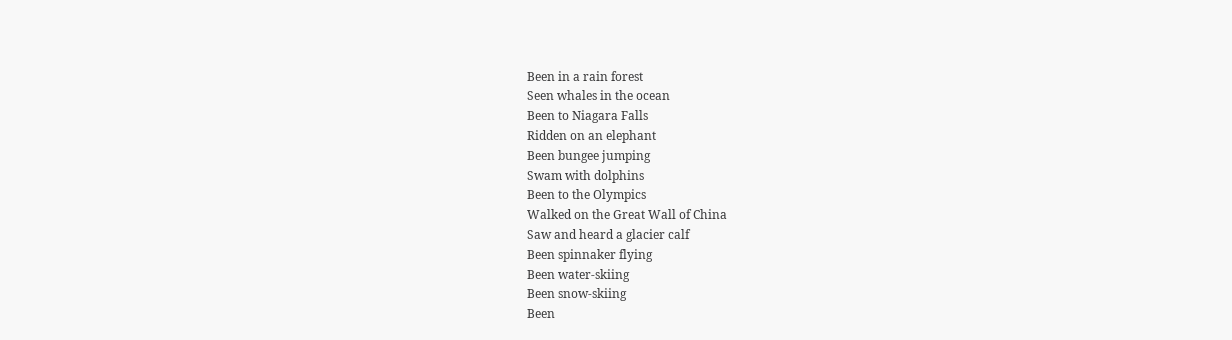Been in a rain forest
Seen whales in the ocean
Been to Niagara Falls
Ridden on an elephant
Been bungee jumping
Swam with dolphins
Been to the Olympics
Walked on the Great Wall of China
Saw and heard a glacier calf
Been spinnaker flying
Been water-skiing
Been snow-skiing
Been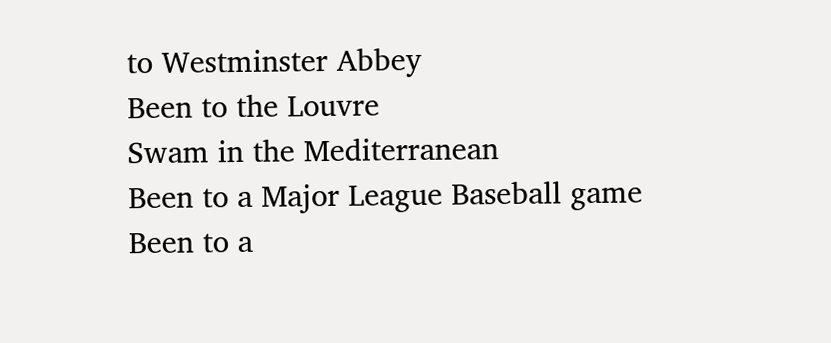to Westminster Abbey
Been to the Louvre
Swam in the Mediterranean
Been to a Major League Baseball game
Been to a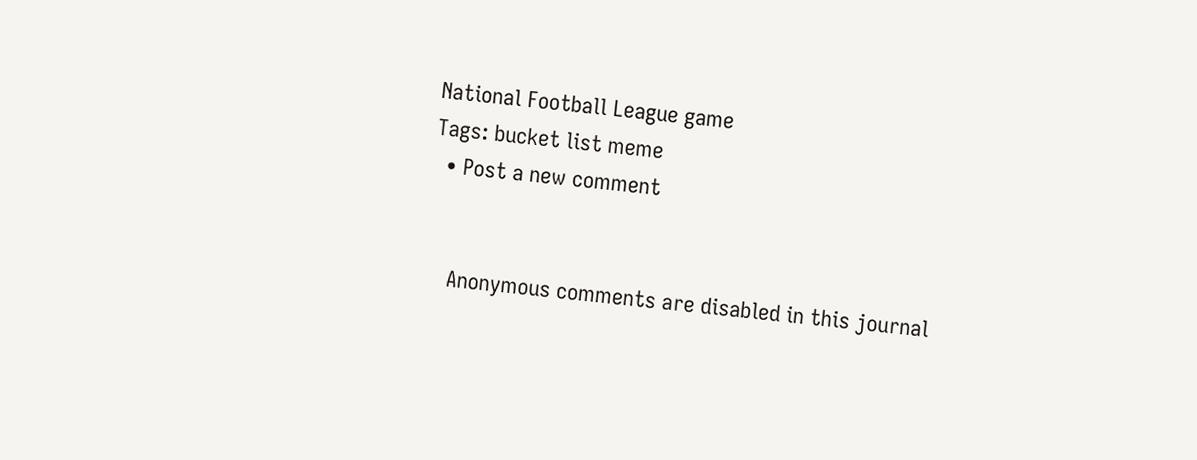National Football League game
Tags: bucket list meme
  • Post a new comment


    Anonymous comments are disabled in this journal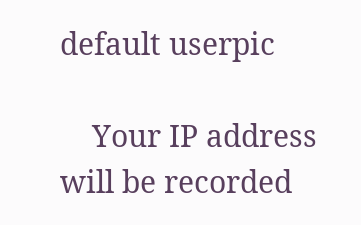default userpic

    Your IP address will be recorded